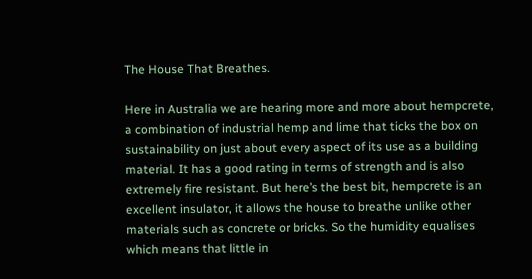The House That Breathes.

Here in Australia we are hearing more and more about hempcrete, a combination of industrial hemp and lime that ticks the box on sustainability on just about every aspect of its use as a building material. It has a good rating in terms of strength and is also extremely fire resistant. But here’s the best bit, hempcrete is an excellent insulator, it allows the house to breathe unlike other materials such as concrete or bricks. So the humidity equalises which means that little in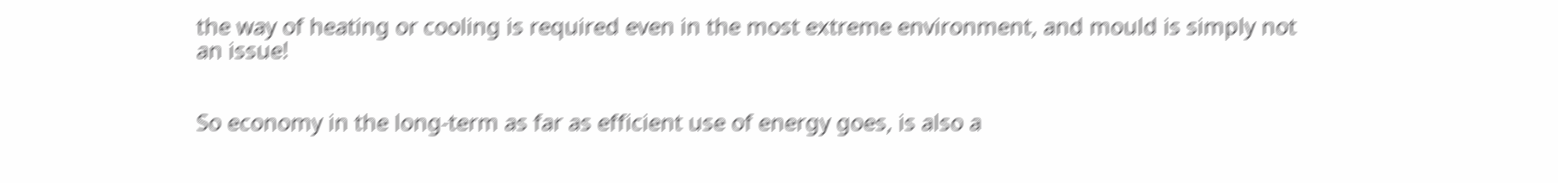the way of heating or cooling is required even in the most extreme environment, and mould is simply not an issue!


So economy in the long-term as far as efficient use of energy goes, is also a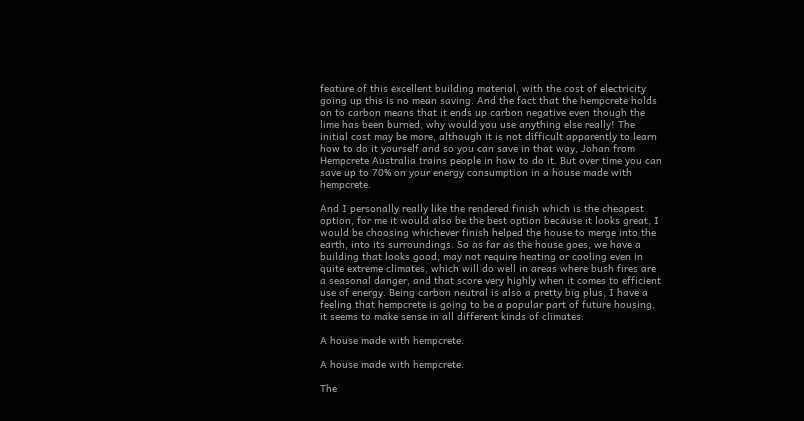feature of this excellent building material, with the cost of electricity going up this is no mean saving. And the fact that the hempcrete holds on to carbon means that it ends up carbon negative even though the lime has been burned, why would you use anything else really! The initial cost may be more, although it is not difficult apparently to learn how to do it yourself and so you can save in that way, Johan from Hempcrete Australia trains people in how to do it. But over time you can save up to 70% on your energy consumption in a house made with hempcrete.

And I personally really like the rendered finish which is the cheapest option, for me it would also be the best option because it looks great, I would be choosing whichever finish helped the house to merge into the earth, into its surroundings. So as far as the house goes, we have a building that looks good, may not require heating or cooling even in quite extreme climates, which will do well in areas where bush fires are a seasonal danger, and that score very highly when it comes to efficient use of energy. Being carbon neutral is also a pretty big plus, I have a feeling that hempcrete is going to be a popular part of future housing, it seems to make sense in all different kinds of climates.

A house made with hempcrete.

A house made with hempcrete.

The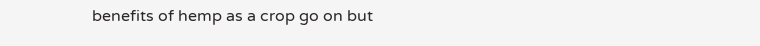benefits of hemp as a crop go on but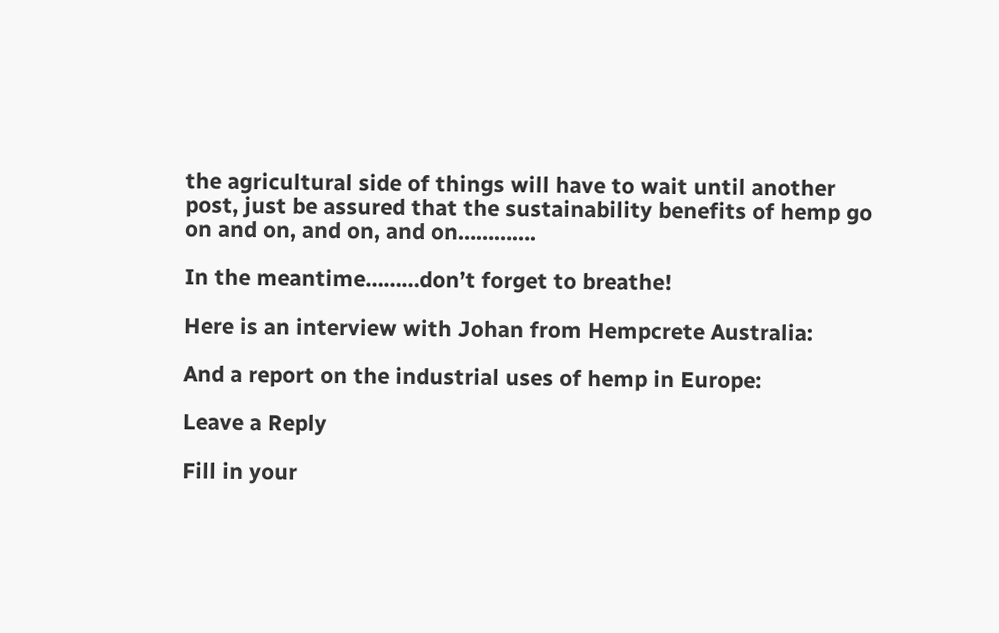the agricultural side of things will have to wait until another post, just be assured that the sustainability benefits of hemp go on and on, and on, and on………….

In the meantime………don’t forget to breathe!

Here is an interview with Johan from Hempcrete Australia:

And a report on the industrial uses of hemp in Europe:

Leave a Reply

Fill in your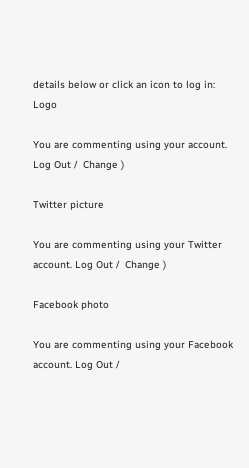details below or click an icon to log in: Logo

You are commenting using your account. Log Out /  Change )

Twitter picture

You are commenting using your Twitter account. Log Out /  Change )

Facebook photo

You are commenting using your Facebook account. Log Out /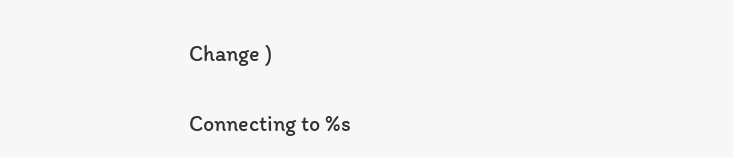Change )

Connecting to %s